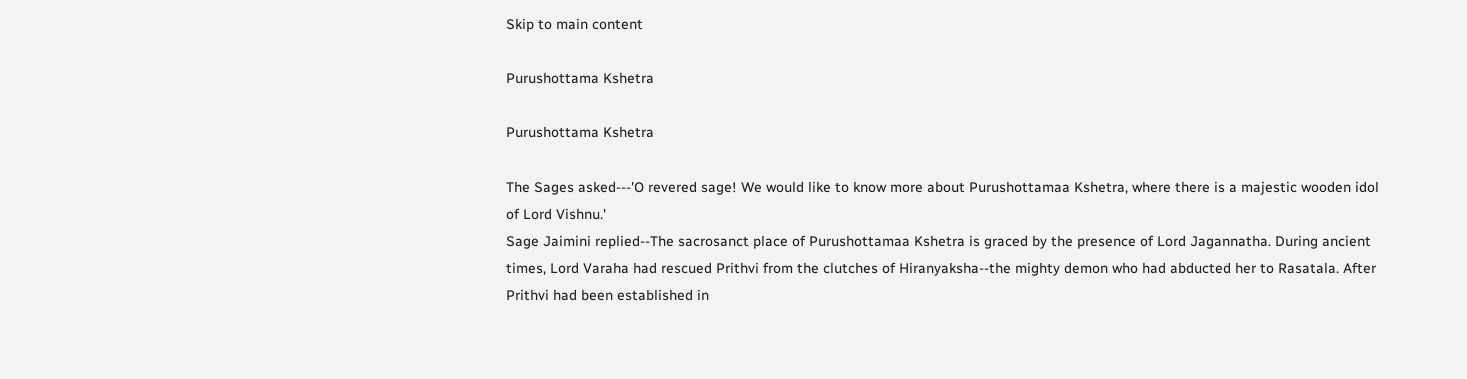Skip to main content

Purushottama Kshetra

Purushottama Kshetra

The Sages asked---'O revered sage! We would like to know more about Purushottamaa Kshetra, where there is a majestic wooden idol of Lord Vishnu.'
Sage Jaimini replied--The sacrosanct place of Purushottamaa Kshetra is graced by the presence of Lord Jagannatha. During ancient times, Lord Varaha had rescued Prithvi from the clutches of Hiranyaksha--the mighty demon who had abducted her to Rasatala. After Prithvi had been established in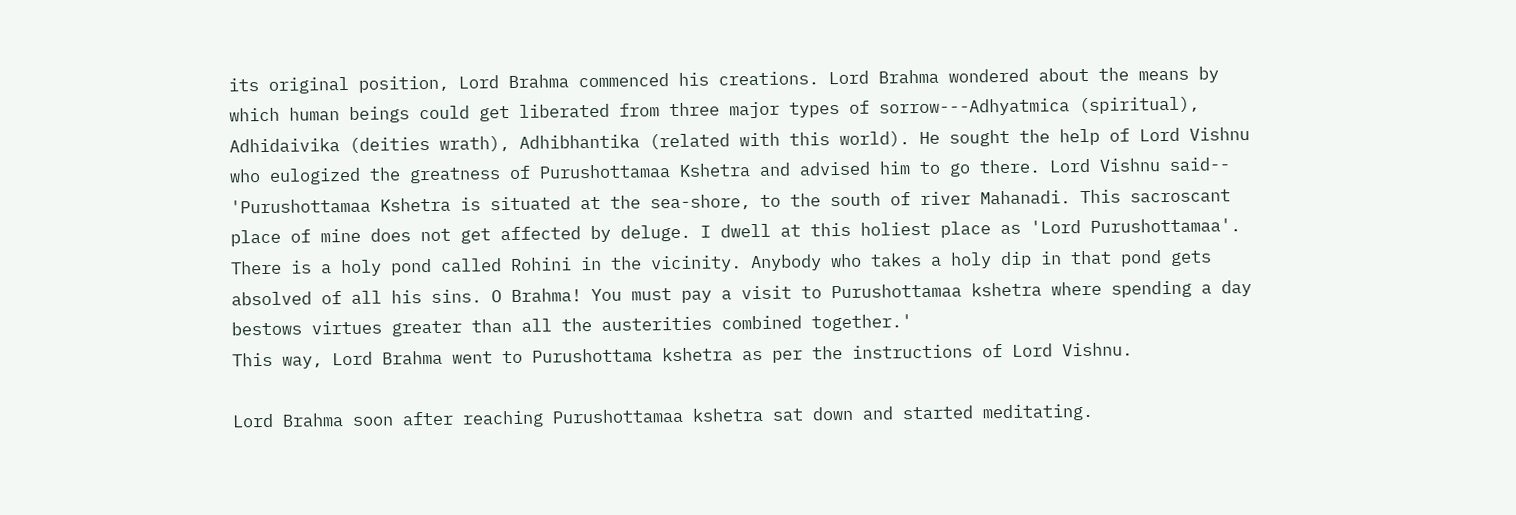its original position, Lord Brahma commenced his creations. Lord Brahma wondered about the means by which human beings could get liberated from three major types of sorrow---Adhyatmica (spiritual), Adhidaivika (deities wrath), Adhibhantika (related with this world). He sought the help of Lord Vishnu who eulogized the greatness of Purushottamaa Kshetra and advised him to go there. Lord Vishnu said-- 'Purushottamaa Kshetra is situated at the sea-shore, to the south of river Mahanadi. This sacroscant place of mine does not get affected by deluge. I dwell at this holiest place as 'Lord Purushottamaa'. There is a holy pond called Rohini in the vicinity. Anybody who takes a holy dip in that pond gets absolved of all his sins. O Brahma! You must pay a visit to Purushottamaa kshetra where spending a day bestows virtues greater than all the austerities combined together.'
This way, Lord Brahma went to Purushottama kshetra as per the instructions of Lord Vishnu.

Lord Brahma soon after reaching Purushottamaa kshetra sat down and started meditating.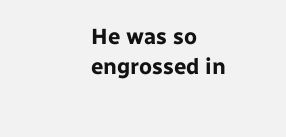He was so engrossed in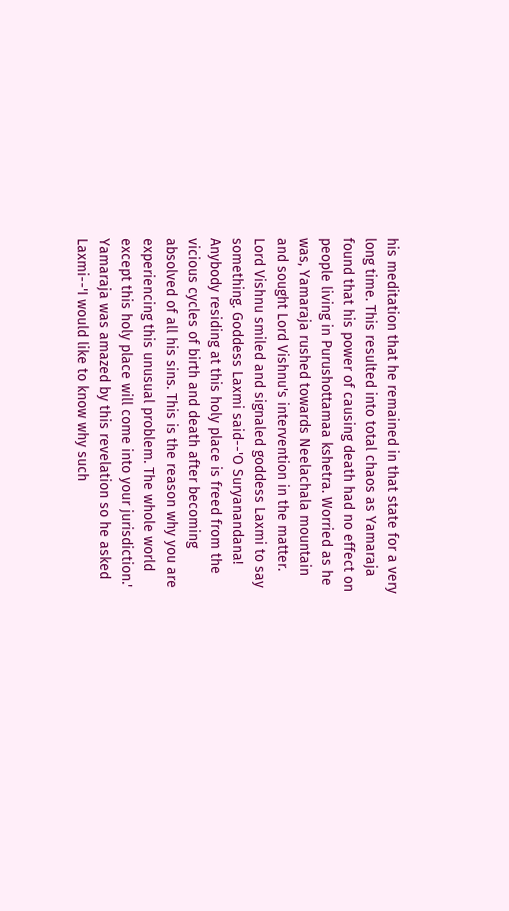his meditation that he remained in that state for a very long time. This resulted into total chaos as Yamaraja found that his power of causing death had no effect on people living in Purushottamaa kshetra. Worried as he was, Yamaraja rushed towards Neelachala mountain and sought Lord Vishnu's intervention in the matter.
Lord Vishnu smiled and signaled goddess Laxmi to say something. Goddess Laxmi said--'O Suryanandana! Anybody residing at this holy place is freed from the vicious cycles of birth and death after becoming absolved of all his sins. This is the reason why you are experiencing this unusual problem. The whole world except this holy place will come into your jurisdiction.'
Yamaraja was amazed by this revelation so he asked Laxmi--'I would like to know why such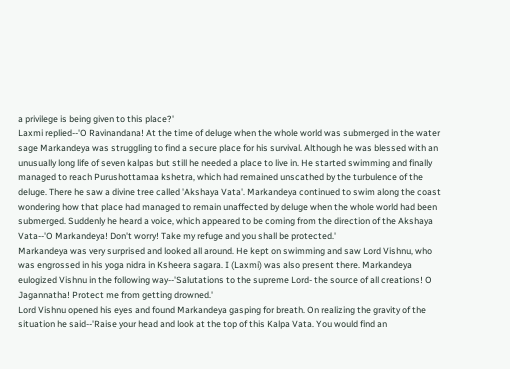a privilege is being given to this place?'
Laxmi replied--'O Ravinandana! At the time of deluge when the whole world was submerged in the water sage Markandeya was struggling to find a secure place for his survival. Although he was blessed with an unusually long life of seven kalpas but still he needed a place to live in. He started swimming and finally managed to reach Purushottamaa kshetra, which had remained unscathed by the turbulence of the deluge. There he saw a divine tree called 'Akshaya Vata'. Markandeya continued to swim along the coast wondering how that place had managed to remain unaffected by deluge when the whole world had been submerged. Suddenly he heard a voice, which appeared to be coming from the direction of the Akshaya Vata--'O Markandeya! Don't worry! Take my refuge and you shall be protected.'
Markandeya was very surprised and looked all around. He kept on swimming and saw Lord Vishnu, who was engrossed in his yoga nidra in Ksheera sagara. I (Laxmi) was also present there. Markandeya eulogized Vishnu in the following way--'Salutations to the supreme Lord- the source of all creations! O Jagannatha! Protect me from getting drowned.'
Lord Vishnu opened his eyes and found Markandeya gasping for breath. On realizing the gravity of the situation he said--'Raise your head and look at the top of this Kalpa Vata. You would find an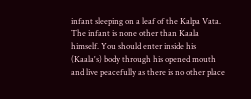infant sleeping on a leaf of the Kalpa Vata. The infant is none other than Kaala himself. You should enter inside his (Kaala's) body through his opened mouth and live peacefully as there is no other place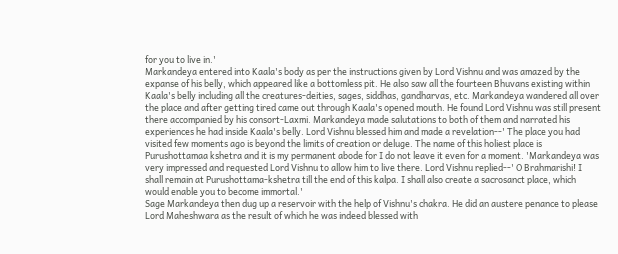for you to live in.'
Markandeya entered into Kaala's body as per the instructions given by Lord Vishnu and was amazed by the expanse of his belly, which appeared like a bottomless pit. He also saw all the fourteen Bhuvans existing within Kaala's belly including all the creatures-deities, sages, siddhas, gandharvas, etc. Markandeya wandered all over the place and after getting tired came out through Kaala's opened mouth. He found Lord Vishnu was still present there accompanied by his consort-Laxmi. Markandeya made salutations to both of them and narrated his experiences he had inside Kaala's belly. Lord Vishnu blessed him and made a revelation--' The place you had visited few moments ago is beyond the limits of creation or deluge. The name of this holiest place is Purushottamaa kshetra and it is my permanent abode for I do not leave it even for a moment. 'Markandeya was very impressed and requested Lord Vishnu to allow him to live there. Lord Vishnu replied--' O Brahmarishi! I shall remain at Purushottama-kshetra till the end of this kalpa. I shall also create a sacrosanct place, which would enable you to become immortal.'
Sage Markandeya then dug up a reservoir with the help of Vishnu's chakra. He did an austere penance to please Lord Maheshwara as the result of which he was indeed blessed with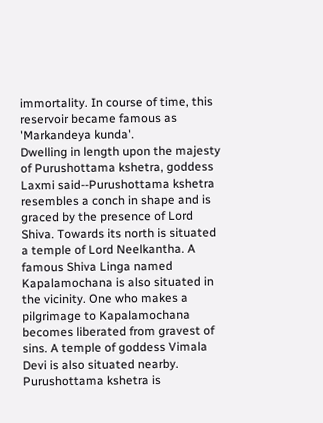immortality. In course of time, this reservoir became famous as 'Markandeya kunda'.
Dwelling in length upon the majesty of Purushottama kshetra, goddess Laxmi said--Purushottama kshetra resembles a conch in shape and is graced by the presence of Lord Shiva. Towards its north is situated a temple of Lord Neelkantha. A famous Shiva Linga named Kapalamochana is also situated in the vicinity. One who makes a pilgrimage to Kapalamochana becomes liberated from gravest of sins. A temple of goddess Vimala Devi is also situated nearby.
Purushottama kshetra is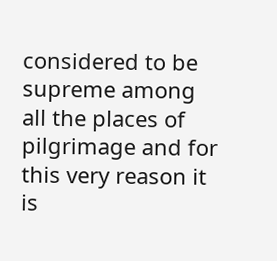considered to be supreme among all the places of pilgrimage and for this very reason it is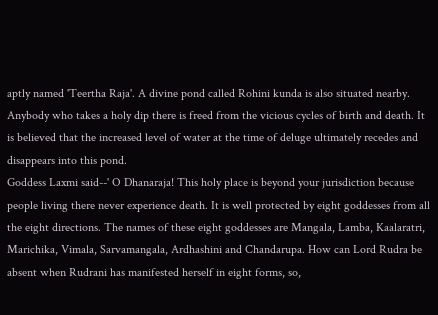aptly named 'Teertha Raja'. A divine pond called Rohini kunda is also situated nearby. Anybody who takes a holy dip there is freed from the vicious cycles of birth and death. It is believed that the increased level of water at the time of deluge ultimately recedes and disappears into this pond.
Goddess Laxmi said--' O Dhanaraja! This holy place is beyond your jurisdiction because people living there never experience death. It is well protected by eight goddesses from all the eight directions. The names of these eight goddesses are Mangala, Lamba, Kaalaratri, Marichika, Vimala, Sarvamangala, Ardhashini and Chandarupa. How can Lord Rudra be absent when Rudrani has manifested herself in eight forms, so,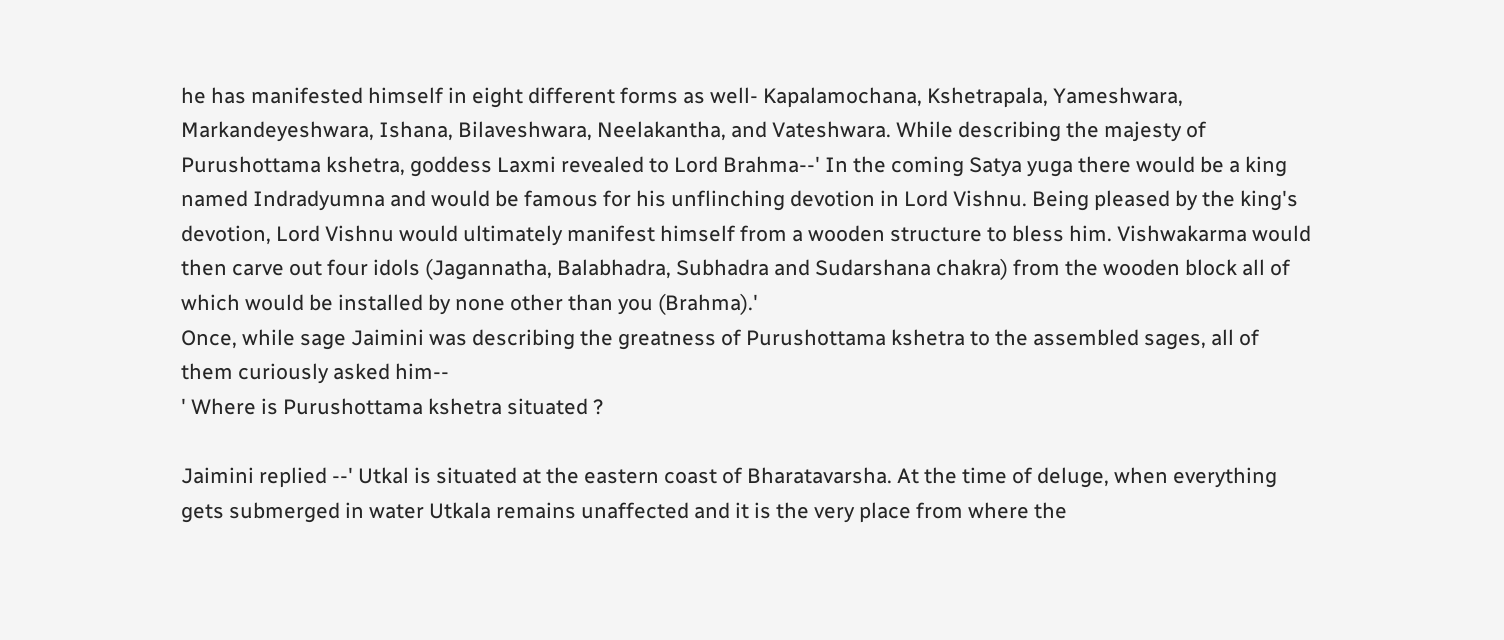he has manifested himself in eight different forms as well- Kapalamochana, Kshetrapala, Yameshwara, Markandeyeshwara, Ishana, Bilaveshwara, Neelakantha, and Vateshwara. While describing the majesty of Purushottama kshetra, goddess Laxmi revealed to Lord Brahma--' In the coming Satya yuga there would be a king named Indradyumna and would be famous for his unflinching devotion in Lord Vishnu. Being pleased by the king's devotion, Lord Vishnu would ultimately manifest himself from a wooden structure to bless him. Vishwakarma would then carve out four idols (Jagannatha, Balabhadra, Subhadra and Sudarshana chakra) from the wooden block all of which would be installed by none other than you (Brahma).'
Once, while sage Jaimini was describing the greatness of Purushottama kshetra to the assembled sages, all of them curiously asked him--
' Where is Purushottama kshetra situated ?

Jaimini replied --' Utkal is situated at the eastern coast of Bharatavarsha. At the time of deluge, when everything gets submerged in water Utkala remains unaffected and it is the very place from where the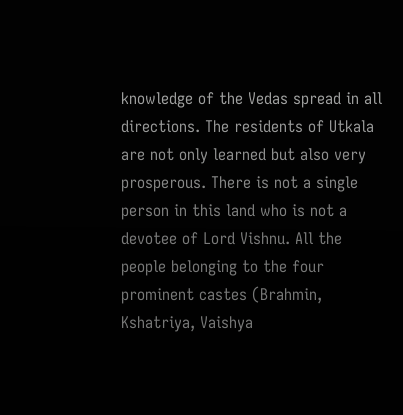knowledge of the Vedas spread in all directions. The residents of Utkala are not only learned but also very prosperous. There is not a single person in this land who is not a devotee of Lord Vishnu. All the people belonging to the four prominent castes (Brahmin, Kshatriya, Vaishya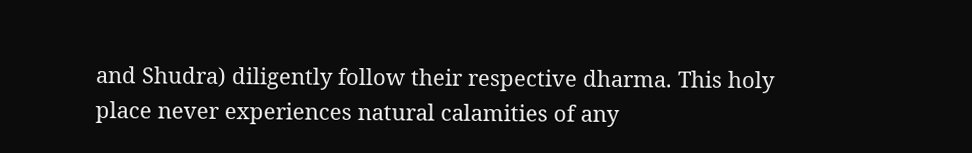and Shudra) diligently follow their respective dharma. This holy place never experiences natural calamities of any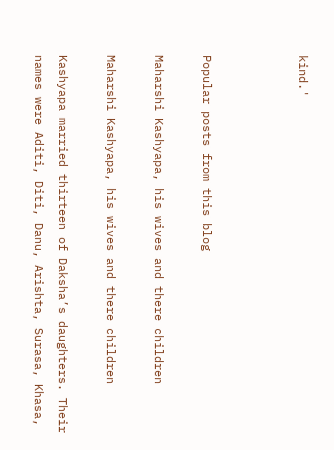kind.'



Popular posts from this blog

Maharshi Kashyapa, his wives and there children

Maharshi Kashyapa, his wives and there children

Kashyapa married thirteen of Daksha’s daughters. Their names were Aditi, Diti, Danu, Arishta, Surasa, Khasa,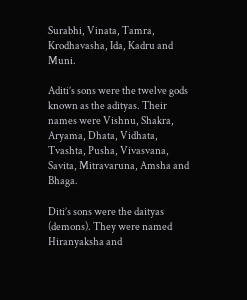Surabhi, Vinata, Tamra, Krodhavasha, Ida, Kadru and Muni.

Aditi’s sons were the twelve gods known as the adityas. Their names were Vishnu, Shakra, Aryama, Dhata, Vidhata, Tvashta, Pusha, Vivasvana, Savita, Mitravaruna, Amsha and Bhaga.

Diti’s sons were the daityas (demons). They were named Hiranyaksha and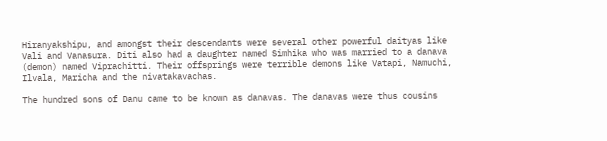Hiranyakshipu, and amongst their descendants were several other powerful daityas like Vali and Vanasura. Diti also had a daughter named Simhika who was married to a danava (demon) named Viprachitti. Their offsprings were terrible demons like Vatapi, Namuchi, Ilvala, Maricha and the nivatakavachas.

The hundred sons of Danu came to be known as danavas. The danavas were thus cousins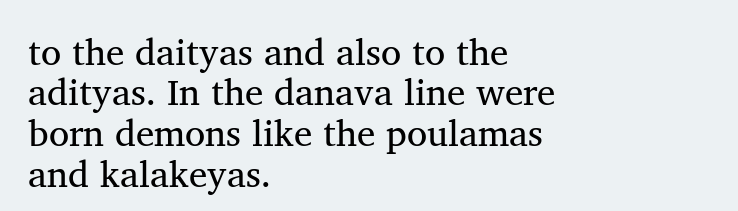to the daityas and also to the adityas. In the danava line were born demons like the poulamas and kalakeyas.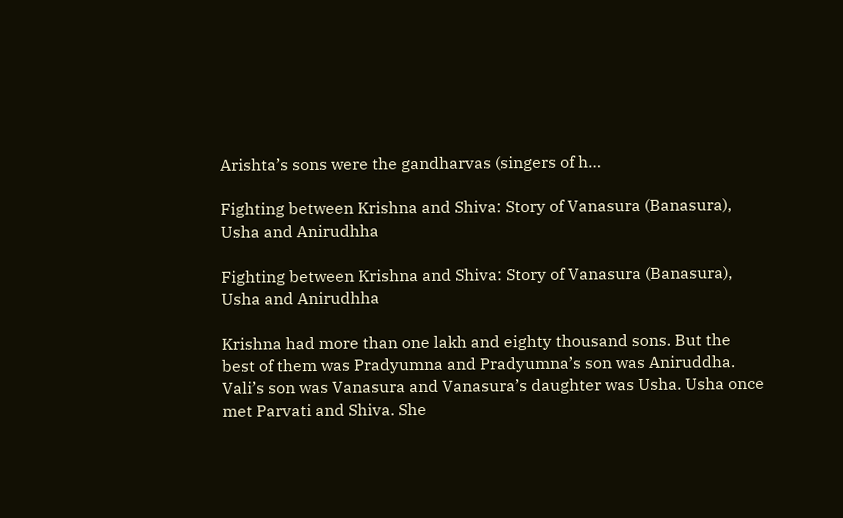Arishta’s sons were the gandharvas (singers of h…

Fighting between Krishna and Shiva: Story of Vanasura (Banasura), Usha and Anirudhha

Fighting between Krishna and Shiva: Story of Vanasura (Banasura), Usha and Anirudhha

Krishna had more than one lakh and eighty thousand sons. But the best of them was Pradyumna and Pradyumna’s son was Aniruddha.
Vali’s son was Vanasura and Vanasura’s daughter was Usha. Usha once met Parvati and Shiva. She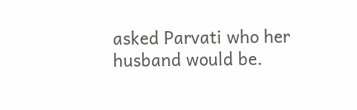asked Parvati who her husband would be.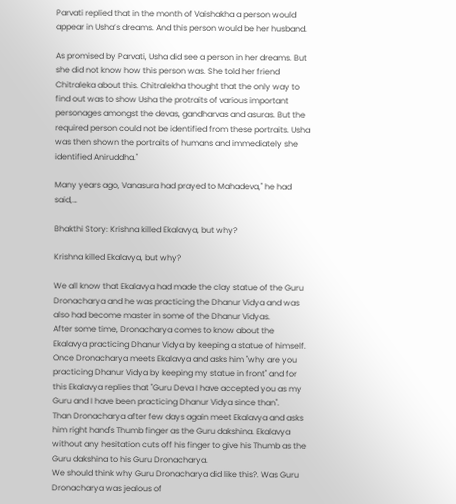Parvati replied that in the month of Vaishakha a person would appear in Usha’s dreams. And this person would be her husband.

As promised by Parvati, Usha did see a person in her dreams. But she did not know how this person was. She told her friend Chitraleka about this. Chitralekha thought that the only way to find out was to show Usha the protraits of various important personages amongst the devas, gandharvas and asuras. But the required person could not be identified from these portraits. Usha was then shown the portraits of humans and immediately she identified Aniruddha."

Many years ago, Vanasura had prayed to Mahadeva," he had said,…

Bhakthi Story: Krishna killed Ekalavya, but why?

Krishna killed Ekalavya, but why?

We all know that Ekalavya had made the clay statue of the Guru Dronacharya and he was practicing the Dhanur Vidya and was also had become master in some of the Dhanur Vidyas.
After some time, Dronacharya comes to know about the Ekalavya practicing Dhanur Vidya by keeping a statue of himself. Once Dronacharya meets Ekalavya and asks him "why are you practicing Dhanur Vidya by keeping my statue in front" and for this Ekalavya replies that "Guru Deva I have accepted you as my Guru and I have been practicing Dhanur Vidya since than".
Than Dronacharya after few days again meet Ekalavya and asks him right hand's Thumb finger as the Guru dakshina. Ekalavya without any hesitation cuts off his finger to give his Thumb as the Guru dakshina to his Guru Dronacharya.
We should think why Guru Dronacharya did like this?. Was Guru Dronacharya was jealous of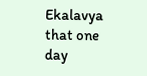Ekalavya that one day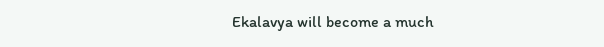Ekalavya will become a much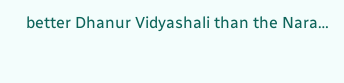better Dhanur Vidyashali than the Nara…